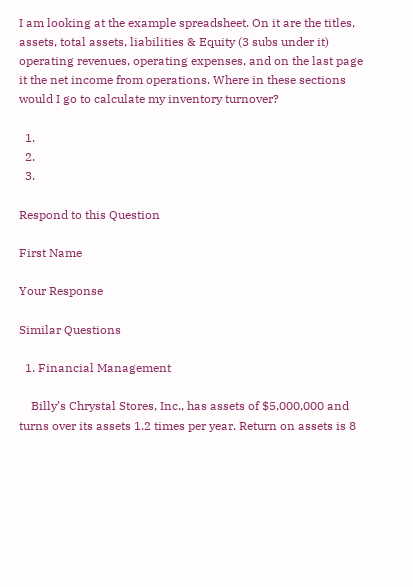I am looking at the example spreadsheet. On it are the titles, assets, total assets, liabilities & Equity (3 subs under it) operating revenues, operating expenses, and on the last page it the net income from operations. Where in these sections would I go to calculate my inventory turnover?

  1.
  2.
  3.

Respond to this Question

First Name

Your Response

Similar Questions

  1. Financial Management

    Billy’s Chrystal Stores, Inc., has assets of $5,000,000 and turns over its assets 1.2 times per year. Return on assets is 8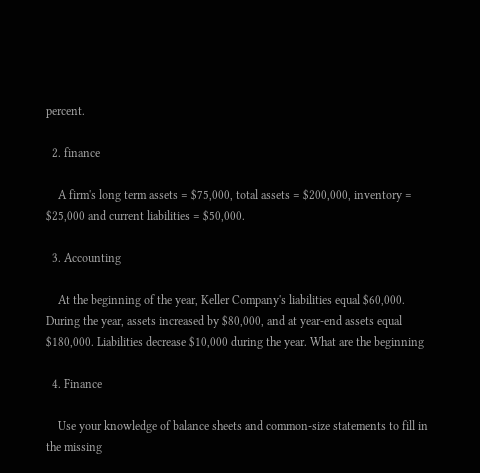percent.

  2. finance

    A firm's long term assets = $75,000, total assets = $200,000, inventory = $25,000 and current liabilities = $50,000.

  3. Accounting

    At the beginning of the year, Keller Company's liabilities equal $60,000. During the year, assets increased by $80,000, and at year-end assets equal $180,000. Liabilities decrease $10,000 during the year. What are the beginning

  4. Finance

    Use your knowledge of balance sheets and common-size statements to fill in the missing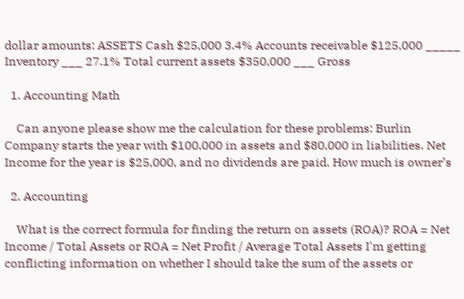dollar amounts: ASSETS Cash $25,000 3.4% Accounts receivable $125,000 _____ Inventory ___ 27.1% Total current assets $350,000 ___ Gross

  1. Accounting Math

    Can anyone please show me the calculation for these problems: Burlin Company starts the year with $100,000 in assets and $80,000 in liabilities. Net Income for the year is $25,000, and no dividends are paid. How much is owner’s

  2. Accounting

    What is the correct formula for finding the return on assets (ROA)? ROA = Net Income / Total Assets or ROA = Net Profit / Average Total Assets I'm getting conflicting information on whether I should take the sum of the assets or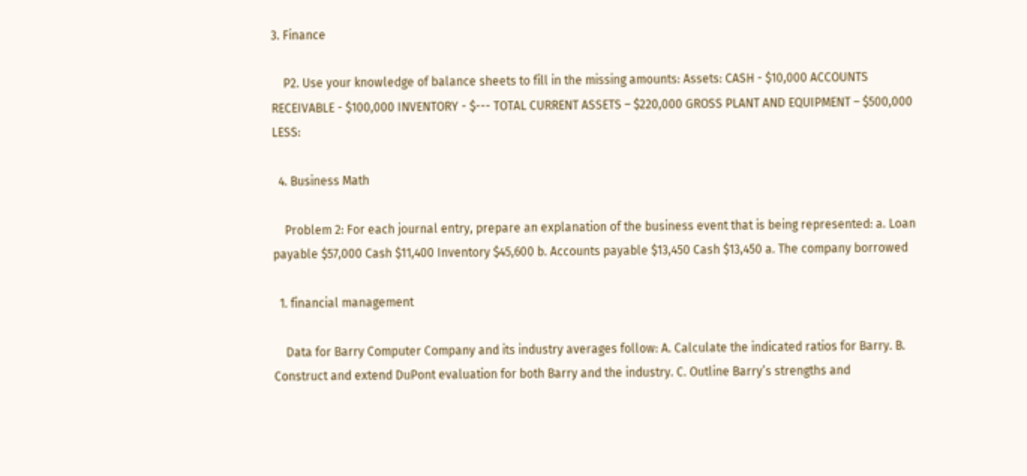3. Finance

    P2. Use your knowledge of balance sheets to fill in the missing amounts: Assets: CASH - $10,000 ACCOUNTS RECEIVABLE - $100,000 INVENTORY - $--- TOTAL CURRENT ASSETS – $220,000 GROSS PLANT AND EQUIPMENT – $500,000 LESS:

  4. Business Math

    Problem 2: For each journal entry, prepare an explanation of the business event that is being represented: a. Loan payable $57,000 Cash $11,400 Inventory $45,600 b. Accounts payable $13,450 Cash $13,450 a. The company borrowed

  1. financial management

    Data for Barry Computer Company and its industry averages follow: A. Calculate the indicated ratios for Barry. B. Construct and extend DuPont evaluation for both Barry and the industry. C. Outline Barry’s strengths and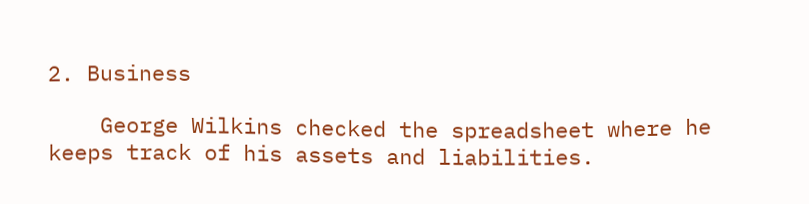2. Business

    George Wilkins checked the spreadsheet where he keeps track of his assets and liabilities.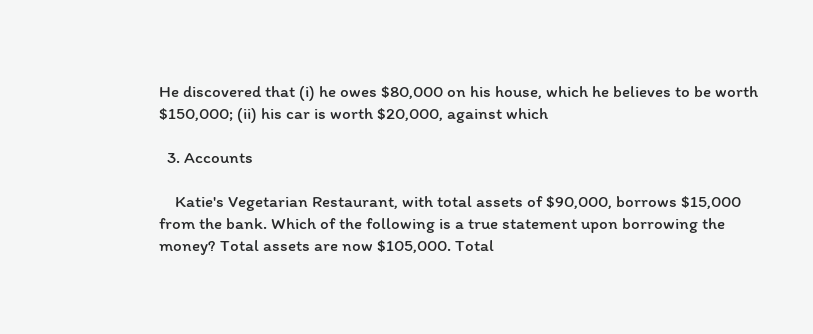He discovered that (i) he owes $80,000 on his house, which he believes to be worth $150,000; (ii) his car is worth $20,000, against which

  3. Accounts

    Katie's Vegetarian Restaurant, with total assets of $90,000, borrows $15,000 from the bank. Which of the following is a true statement upon borrowing the money? Total assets are now $105,000. Total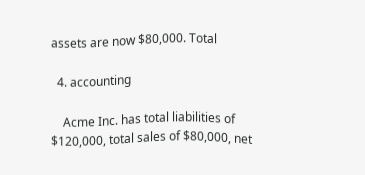assets are now $80,000. Total

  4. accounting

    Acme Inc. has total liabilities of $120,000, total sales of $80,000, net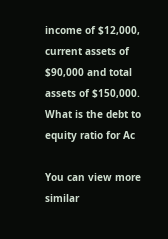income of $12,000, current assets of $90,000 and total assets of $150,000. What is the debt to equity ratio for Ac

You can view more similar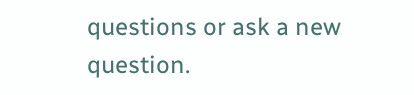questions or ask a new question.